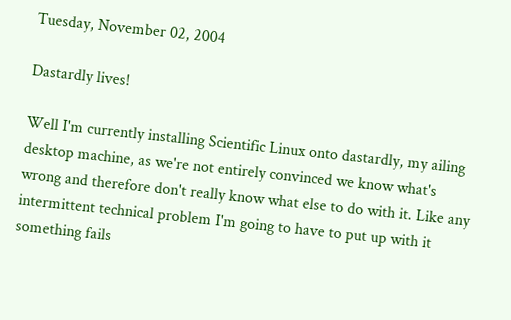Tuesday, November 02, 2004

Dastardly lives!

Well I'm currently installing Scientific Linux onto dastardly, my ailing desktop machine, as we're not entirely convinced we know what's wrong and therefore don't really know what else to do with it. Like any intermittent technical problem I'm going to have to put up with it something fails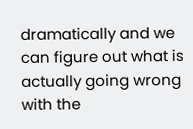dramatically and we can figure out what is actually going wrong with the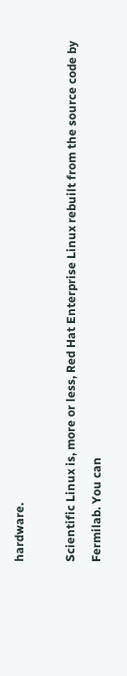hardware.

Scientific Linux is, more or less, Red Hat Enterprise Linux rebuilt from the source code by Fermilab. You can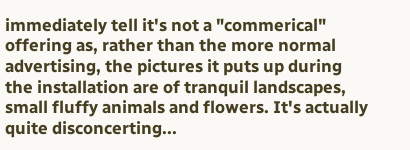immediately tell it's not a "commerical" offering as, rather than the more normal advertising, the pictures it puts up during the installation are of tranquil landscapes, small fluffy animals and flowers. It's actually quite disconcerting...